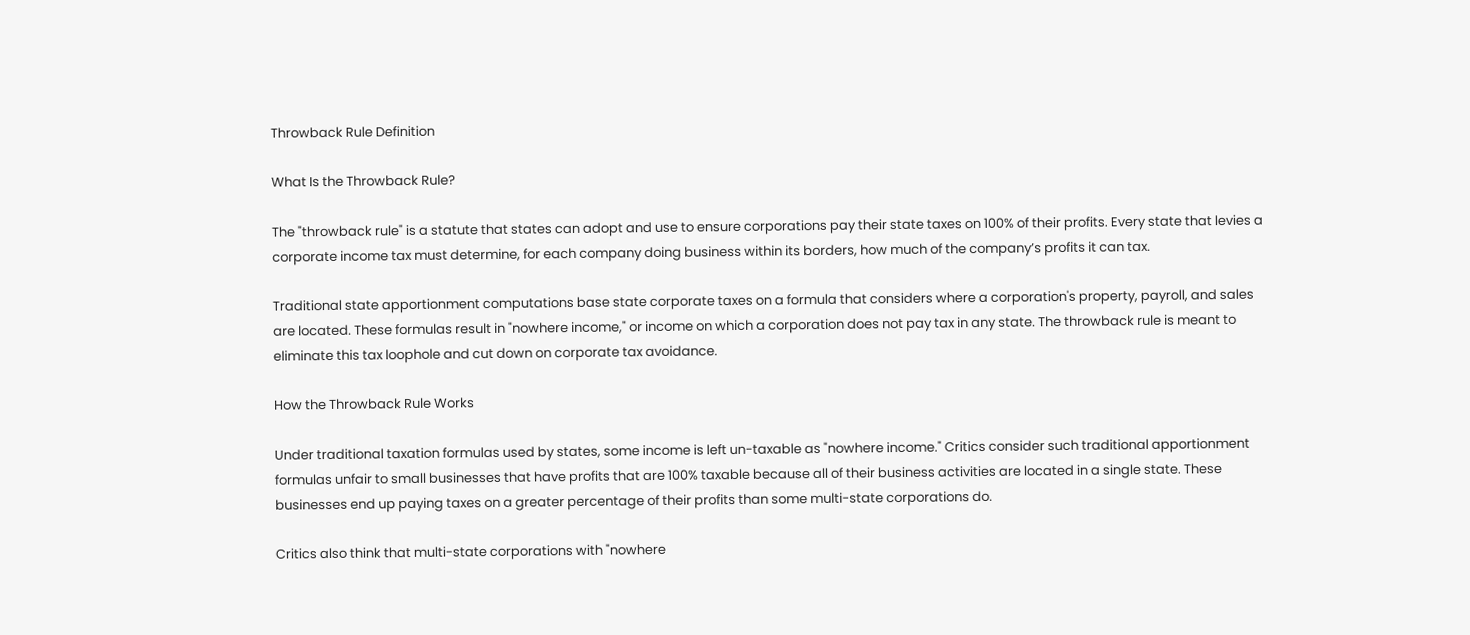Throwback Rule Definition

What Is the Throwback Rule?

The "throwback rule" is a statute that states can adopt and use to ensure corporations pay their state taxes on 100% of their profits. Every state that levies a corporate income tax must determine, for each company doing business within its borders, how much of the company’s profits it can tax.

Traditional state apportionment computations base state corporate taxes on a formula that considers where a corporation's property, payroll, and sales are located. These formulas result in "nowhere income," or income on which a corporation does not pay tax in any state. The throwback rule is meant to eliminate this tax loophole and cut down on corporate tax avoidance.

How the Throwback Rule Works

Under traditional taxation formulas used by states, some income is left un-taxable as "nowhere income." Critics consider such traditional apportionment formulas unfair to small businesses that have profits that are 100% taxable because all of their business activities are located in a single state. These businesses end up paying taxes on a greater percentage of their profits than some multi-state corporations do.

Critics also think that multi-state corporations with "nowhere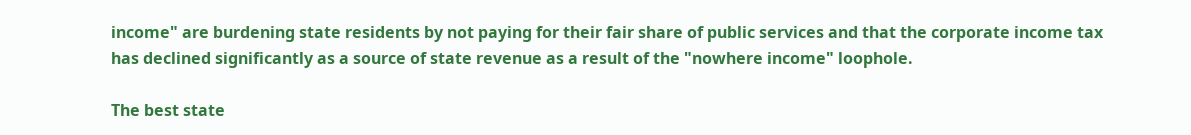income" are burdening state residents by not paying for their fair share of public services and that the corporate income tax has declined significantly as a source of state revenue as a result of the "nowhere income" loophole.

The best state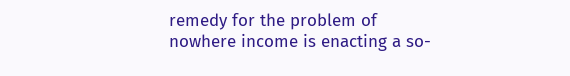remedy for the problem of nowhere income is enacting a so-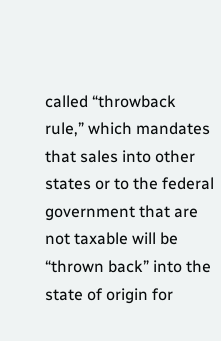called “throwback rule,” which mandates that sales into other states or to the federal government that are not taxable will be “thrown back” into the state of origin for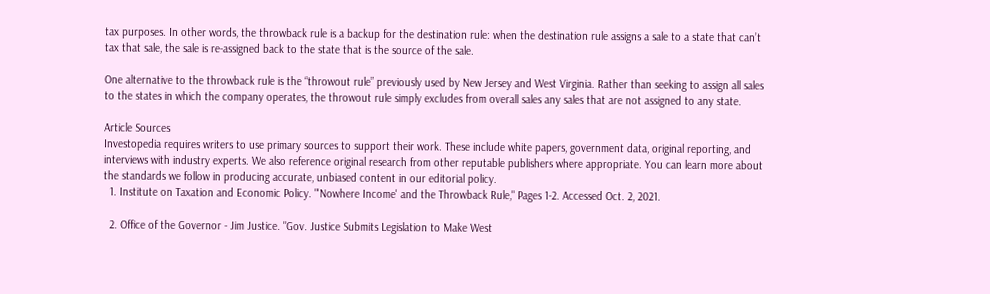tax purposes. In other words, the throwback rule is a backup for the destination rule: when the destination rule assigns a sale to a state that can’t tax that sale, the sale is re-assigned back to the state that is the source of the sale.

One alternative to the throwback rule is the “throwout rule” previously used by New Jersey and West Virginia. Rather than seeking to assign all sales to the states in which the company operates, the throwout rule simply excludes from overall sales any sales that are not assigned to any state.

Article Sources
Investopedia requires writers to use primary sources to support their work. These include white papers, government data, original reporting, and interviews with industry experts. We also reference original research from other reputable publishers where appropriate. You can learn more about the standards we follow in producing accurate, unbiased content in our editorial policy.
  1. Institute on Taxation and Economic Policy. "'Nowhere Income' and the Throwback Rule," Pages 1-2. Accessed Oct. 2, 2021.

  2. Office of the Governor - Jim Justice. "Gov. Justice Submits Legislation to Make West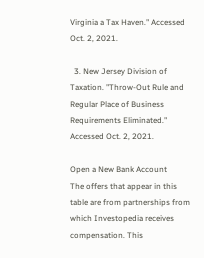Virginia a Tax Haven." Accessed Oct. 2, 2021.

  3. New Jersey Division of Taxation. "Throw-Out Rule and Regular Place of Business Requirements Eliminated." Accessed Oct. 2, 2021.

Open a New Bank Account
The offers that appear in this table are from partnerships from which Investopedia receives compensation. This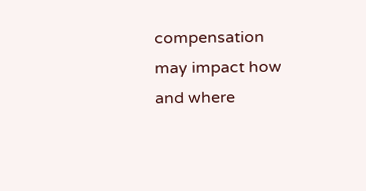compensation may impact how and where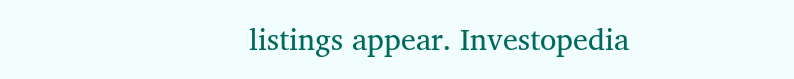listings appear. Investopedia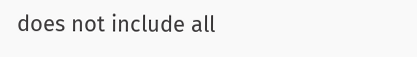does not include all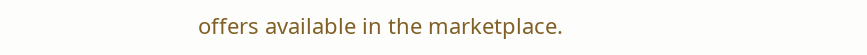offers available in the marketplace.